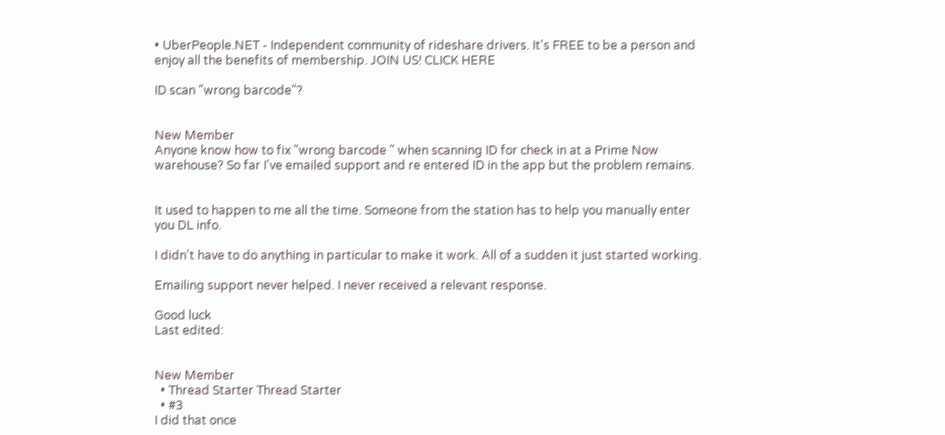• UberPeople.NET - Independent community of rideshare drivers. It's FREE to be a person and enjoy all the benefits of membership. JOIN US! CLICK HERE

ID scan "wrong barcode"?


New Member
Anyone know how to fix "wrong barcode " when scanning ID for check in at a Prime Now warehouse? So far I've emailed support and re entered ID in the app but the problem remains.


It used to happen to me all the time. Someone from the station has to help you manually enter you DL info.

I didn't have to do anything in particular to make it work. All of a sudden it just started working.

Emailing support never helped. I never received a relevant response.

Good luck
Last edited:


New Member
  • Thread Starter Thread Starter
  • #3
I did that once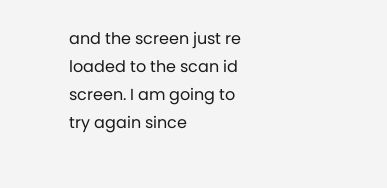and the screen just re loaded to the scan id screen. I am going to try again since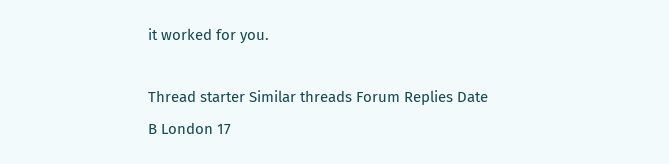it worked for you.

Thread starter Similar threads Forum Replies Date
B London 17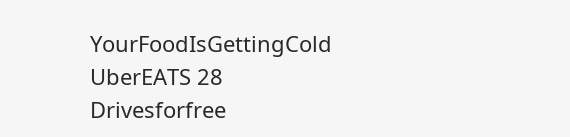YourFoodIsGettingCold UberEATS 28
Drivesforfree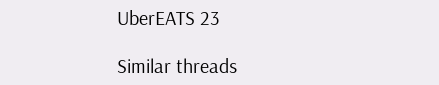UberEATS 23

Similar threads